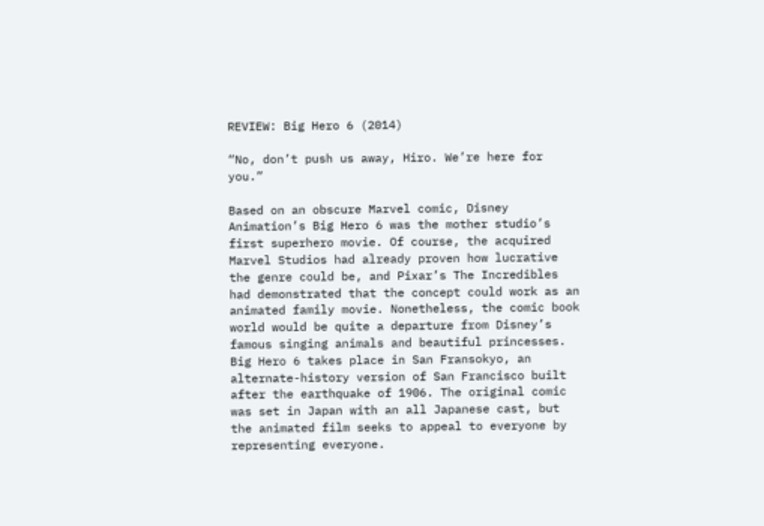REVIEW: Big Hero 6 (2014)

“No, don’t push us away, Hiro. We’re here for you.”

Based on an obscure Marvel comic, Disney Animation’s Big Hero 6 was the mother studio’s first superhero movie. Of course, the acquired Marvel Studios had already proven how lucrative the genre could be, and Pixar’s The Incredibles had demonstrated that the concept could work as an animated family movie. Nonetheless, the comic book world would be quite a departure from Disney’s famous singing animals and beautiful princesses. Big Hero 6 takes place in San Fransokyo, an alternate-history version of San Francisco built after the earthquake of 1906. The original comic was set in Japan with an all Japanese cast, but the animated film seeks to appeal to everyone by representing everyone.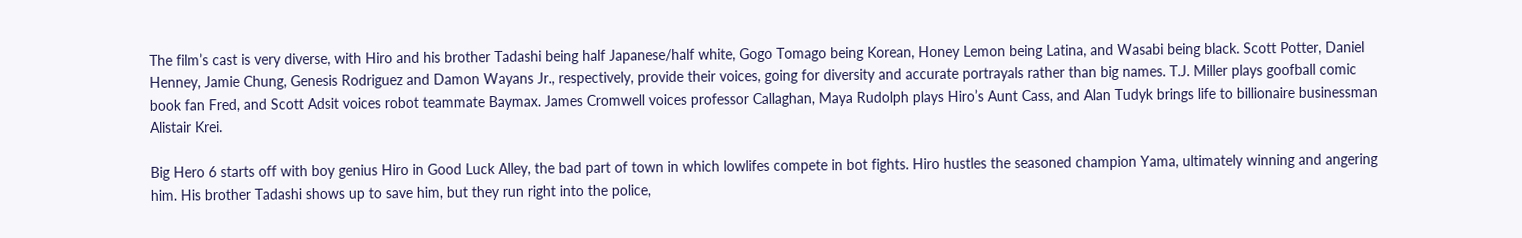The film’s cast is very diverse, with Hiro and his brother Tadashi being half Japanese/half white, Gogo Tomago being Korean, Honey Lemon being Latina, and Wasabi being black. Scott Potter, Daniel Henney, Jamie Chung, Genesis Rodriguez and Damon Wayans Jr., respectively, provide their voices, going for diversity and accurate portrayals rather than big names. T.J. Miller plays goofball comic book fan Fred, and Scott Adsit voices robot teammate Baymax. James Cromwell voices professor Callaghan, Maya Rudolph plays Hiro’s Aunt Cass, and Alan Tudyk brings life to billionaire businessman Alistair Krei.

Big Hero 6 starts off with boy genius Hiro in Good Luck Alley, the bad part of town in which lowlifes compete in bot fights. Hiro hustles the seasoned champion Yama, ultimately winning and angering him. His brother Tadashi shows up to save him, but they run right into the police,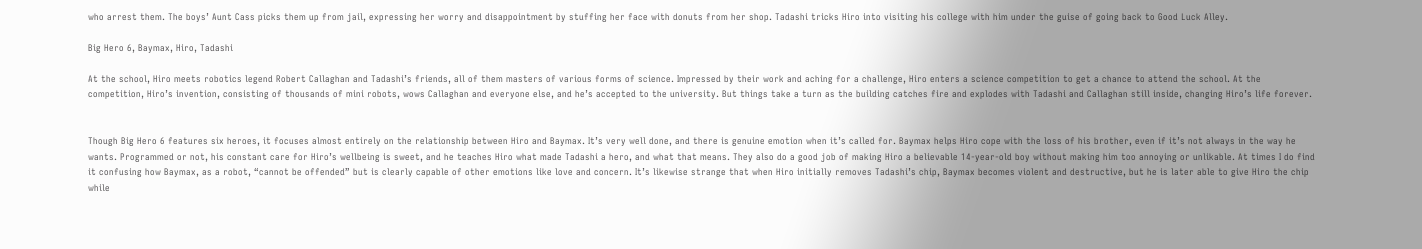who arrest them. The boys’ Aunt Cass picks them up from jail, expressing her worry and disappointment by stuffing her face with donuts from her shop. Tadashi tricks Hiro into visiting his college with him under the guise of going back to Good Luck Alley.

Big Hero 6, Baymax, Hiro, Tadashi

At the school, Hiro meets robotics legend Robert Callaghan and Tadashi’s friends, all of them masters of various forms of science. Impressed by their work and aching for a challenge, Hiro enters a science competition to get a chance to attend the school. At the competition, Hiro’s invention, consisting of thousands of mini robots, wows Callaghan and everyone else, and he’s accepted to the university. But things take a turn as the building catches fire and explodes with Tadashi and Callaghan still inside, changing Hiro’s life forever.


Though Big Hero 6 features six heroes, it focuses almost entirely on the relationship between Hiro and Baymax. It’s very well done, and there is genuine emotion when it’s called for. Baymax helps Hiro cope with the loss of his brother, even if it’s not always in the way he wants. Programmed or not, his constant care for Hiro’s wellbeing is sweet, and he teaches Hiro what made Tadashi a hero, and what that means. They also do a good job of making Hiro a believable 14-year-old boy without making him too annoying or unlikable. At times I do find it confusing how Baymax, as a robot, “cannot be offended” but is clearly capable of other emotions like love and concern. It’s likewise strange that when Hiro initially removes Tadashi’s chip, Baymax becomes violent and destructive, but he is later able to give Hiro the chip while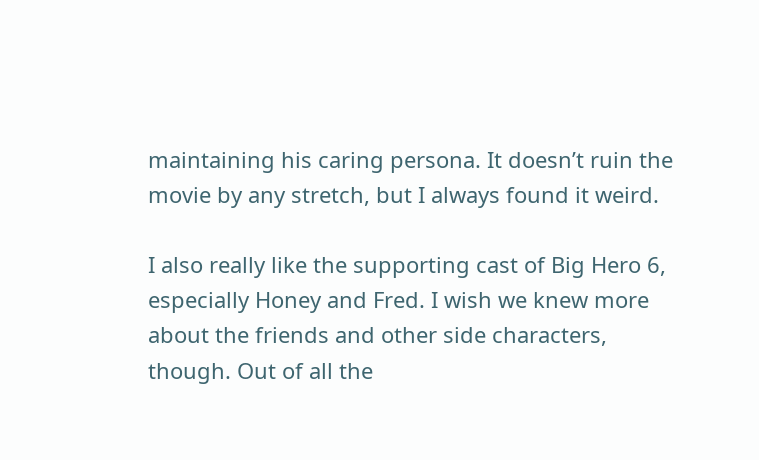maintaining his caring persona. It doesn’t ruin the movie by any stretch, but I always found it weird.

I also really like the supporting cast of Big Hero 6, especially Honey and Fred. I wish we knew more about the friends and other side characters, though. Out of all the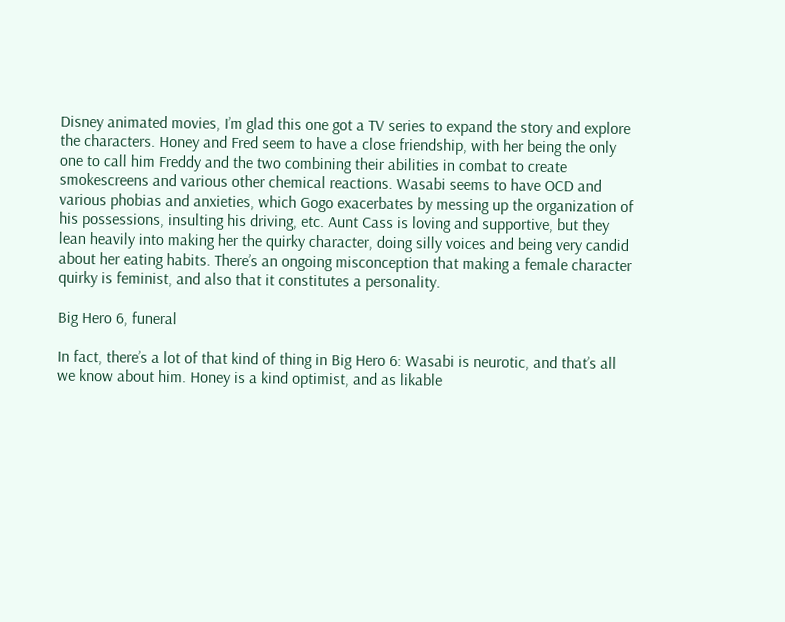Disney animated movies, I’m glad this one got a TV series to expand the story and explore the characters. Honey and Fred seem to have a close friendship, with her being the only one to call him Freddy and the two combining their abilities in combat to create smokescreens and various other chemical reactions. Wasabi seems to have OCD and various phobias and anxieties, which Gogo exacerbates by messing up the organization of his possessions, insulting his driving, etc. Aunt Cass is loving and supportive, but they lean heavily into making her the quirky character, doing silly voices and being very candid about her eating habits. There’s an ongoing misconception that making a female character quirky is feminist, and also that it constitutes a personality.

Big Hero 6, funeral

In fact, there’s a lot of that kind of thing in Big Hero 6: Wasabi is neurotic, and that’s all we know about him. Honey is a kind optimist, and as likable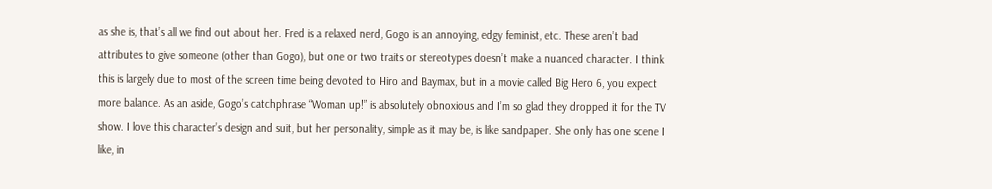as she is, that’s all we find out about her. Fred is a relaxed nerd, Gogo is an annoying, edgy feminist, etc. These aren’t bad attributes to give someone (other than Gogo), but one or two traits or stereotypes doesn’t make a nuanced character. I think this is largely due to most of the screen time being devoted to Hiro and Baymax, but in a movie called Big Hero 6, you expect more balance. As an aside, Gogo’s catchphrase “Woman up!” is absolutely obnoxious and I’m so glad they dropped it for the TV show. I love this character’s design and suit, but her personality, simple as it may be, is like sandpaper. She only has one scene I like, in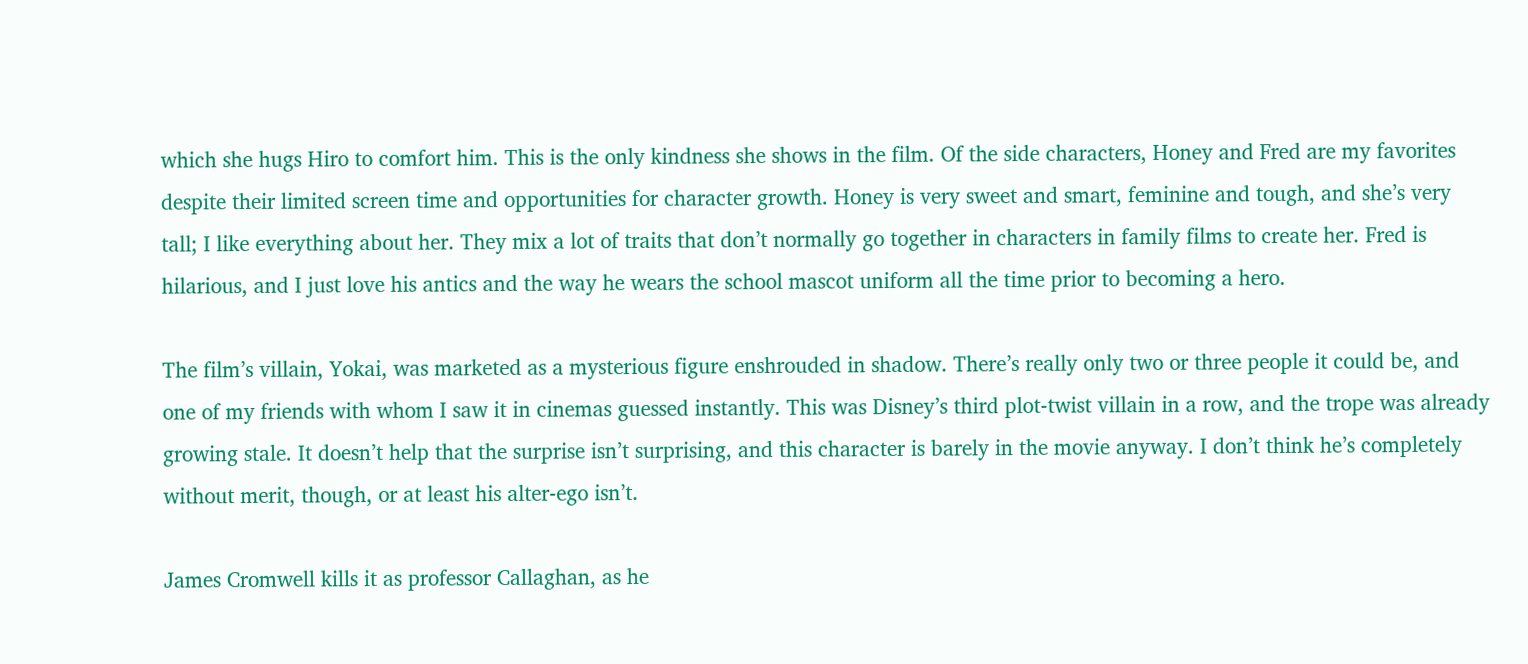which she hugs Hiro to comfort him. This is the only kindness she shows in the film. Of the side characters, Honey and Fred are my favorites despite their limited screen time and opportunities for character growth. Honey is very sweet and smart, feminine and tough, and she’s very tall; I like everything about her. They mix a lot of traits that don’t normally go together in characters in family films to create her. Fred is hilarious, and I just love his antics and the way he wears the school mascot uniform all the time prior to becoming a hero.

The film’s villain, Yokai, was marketed as a mysterious figure enshrouded in shadow. There’s really only two or three people it could be, and one of my friends with whom I saw it in cinemas guessed instantly. This was Disney’s third plot-twist villain in a row, and the trope was already growing stale. It doesn’t help that the surprise isn’t surprising, and this character is barely in the movie anyway. I don’t think he’s completely without merit, though, or at least his alter-ego isn’t.

James Cromwell kills it as professor Callaghan, as he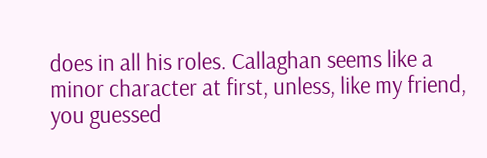does in all his roles. Callaghan seems like a minor character at first, unless, like my friend, you guessed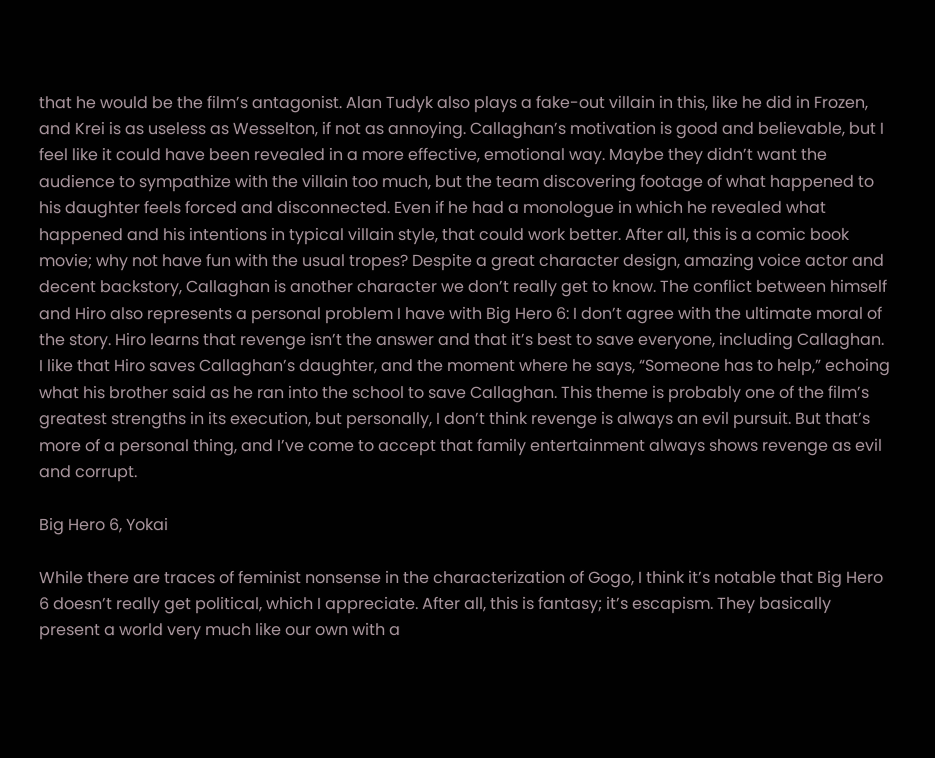that he would be the film’s antagonist. Alan Tudyk also plays a fake-out villain in this, like he did in Frozen, and Krei is as useless as Wesselton, if not as annoying. Callaghan’s motivation is good and believable, but I feel like it could have been revealed in a more effective, emotional way. Maybe they didn’t want the audience to sympathize with the villain too much, but the team discovering footage of what happened to his daughter feels forced and disconnected. Even if he had a monologue in which he revealed what happened and his intentions in typical villain style, that could work better. After all, this is a comic book movie; why not have fun with the usual tropes? Despite a great character design, amazing voice actor and decent backstory, Callaghan is another character we don’t really get to know. The conflict between himself and Hiro also represents a personal problem I have with Big Hero 6: I don’t agree with the ultimate moral of the story. Hiro learns that revenge isn’t the answer and that it’s best to save everyone, including Callaghan. I like that Hiro saves Callaghan’s daughter, and the moment where he says, “Someone has to help,” echoing what his brother said as he ran into the school to save Callaghan. This theme is probably one of the film’s greatest strengths in its execution, but personally, I don’t think revenge is always an evil pursuit. But that’s more of a personal thing, and I’ve come to accept that family entertainment always shows revenge as evil and corrupt.

Big Hero 6, Yokai

While there are traces of feminist nonsense in the characterization of Gogo, I think it’s notable that Big Hero 6 doesn’t really get political, which I appreciate. After all, this is fantasy; it’s escapism. They basically present a world very much like our own with a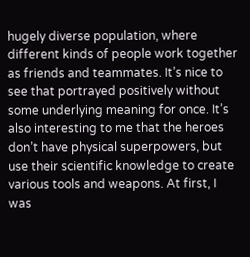hugely diverse population, where different kinds of people work together as friends and teammates. It’s nice to see that portrayed positively without some underlying meaning for once. It’s also interesting to me that the heroes don’t have physical superpowers, but use their scientific knowledge to create various tools and weapons. At first, I was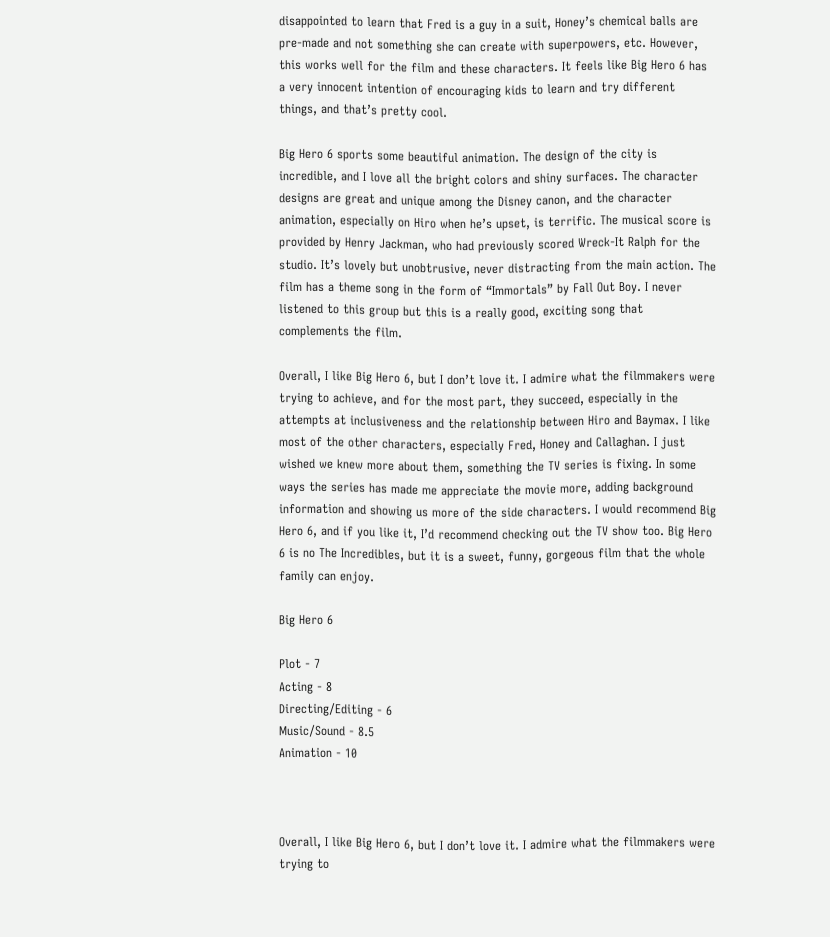disappointed to learn that Fred is a guy in a suit, Honey’s chemical balls are pre-made and not something she can create with superpowers, etc. However, this works well for the film and these characters. It feels like Big Hero 6 has a very innocent intention of encouraging kids to learn and try different things, and that’s pretty cool.

Big Hero 6 sports some beautiful animation. The design of the city is incredible, and I love all the bright colors and shiny surfaces. The character designs are great and unique among the Disney canon, and the character animation, especially on Hiro when he’s upset, is terrific. The musical score is provided by Henry Jackman, who had previously scored Wreck-It Ralph for the studio. It’s lovely but unobtrusive, never distracting from the main action. The film has a theme song in the form of “Immortals” by Fall Out Boy. I never listened to this group but this is a really good, exciting song that complements the film.

Overall, I like Big Hero 6, but I don’t love it. I admire what the filmmakers were trying to achieve, and for the most part, they succeed, especially in the attempts at inclusiveness and the relationship between Hiro and Baymax. I like most of the other characters, especially Fred, Honey and Callaghan. I just wished we knew more about them, something the TV series is fixing. In some ways the series has made me appreciate the movie more, adding background information and showing us more of the side characters. I would recommend Big Hero 6, and if you like it, I’d recommend checking out the TV show too. Big Hero 6 is no The Incredibles, but it is a sweet, funny, gorgeous film that the whole family can enjoy.

Big Hero 6

Plot - 7
Acting - 8
Directing/Editing - 6
Music/Sound - 8.5
Animation - 10



Overall, I like Big Hero 6, but I don’t love it. I admire what the filmmakers were trying to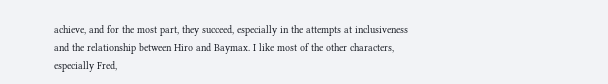achieve, and for the most part, they succeed, especially in the attempts at inclusiveness and the relationship between Hiro and Baymax. I like most of the other characters, especially Fred,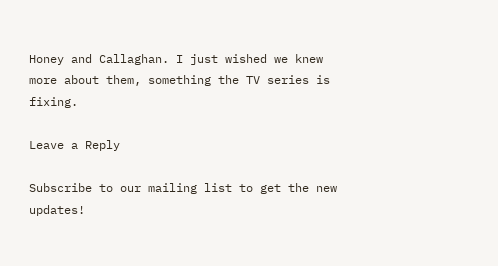Honey and Callaghan. I just wished we knew more about them, something the TV series is fixing.

Leave a Reply

Subscribe to our mailing list to get the new updates!